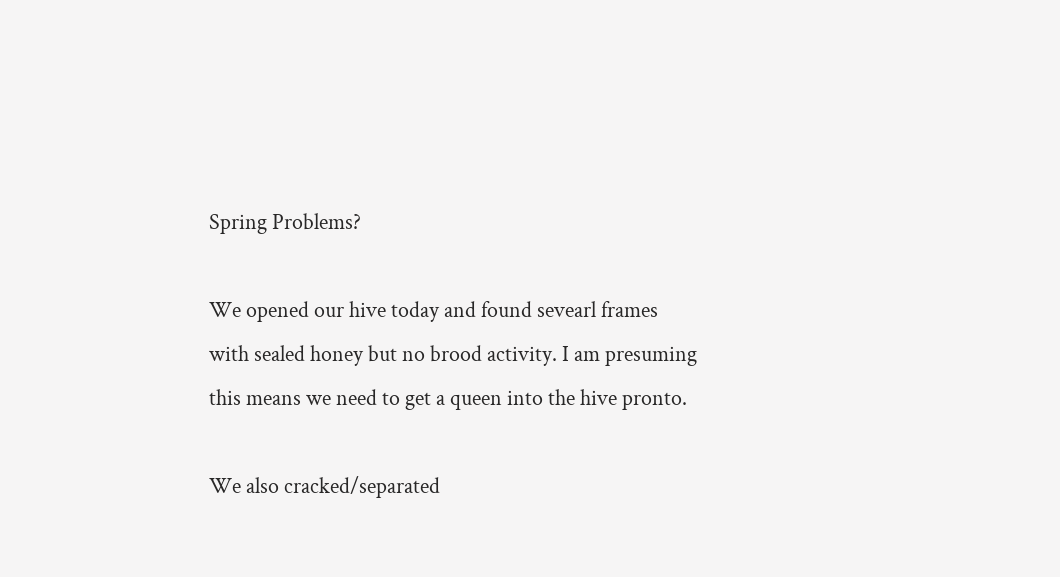Spring Problems?

We opened our hive today and found sevearl frames with sealed honey but no brood activity. I am presuming this means we need to get a queen into the hive pronto.

We also cracked/separated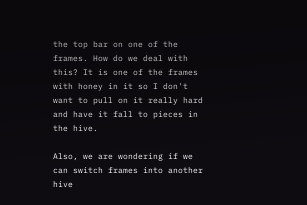the top bar on one of the frames. How do we deal with this? It is one of the frames with honey in it so I don't want to pull on it really hard and have it fall to pieces in the hive.

Also, we are wondering if we can switch frames into another hive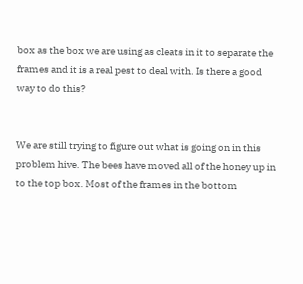box as the box we are using as cleats in it to separate the frames and it is a real pest to deal with. Is there a good way to do this?


We are still trying to figure out what is going on in this problem hive. The bees have moved all of the honey up in to the top box. Most of the frames in the bottom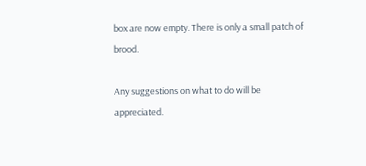box are now empty. There is only a small patch of brood.

Any suggestions on what to do will be appreciated.